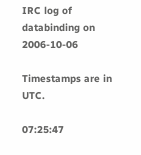IRC log of databinding on 2006-10-06

Timestamps are in UTC.

07:25:47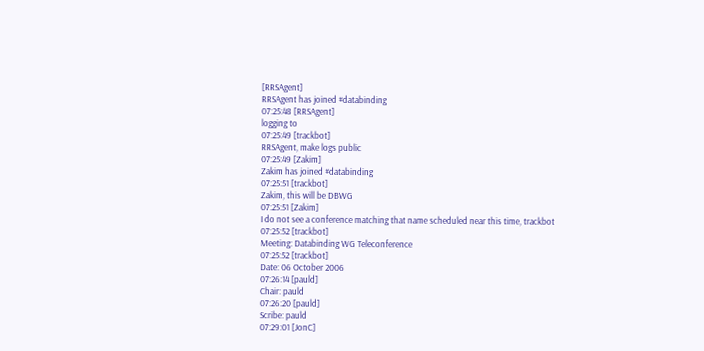[RRSAgent]
RRSAgent has joined #databinding
07:25:48 [RRSAgent]
logging to
07:25:49 [trackbot]
RRSAgent, make logs public
07:25:49 [Zakim]
Zakim has joined #databinding
07:25:51 [trackbot]
Zakim, this will be DBWG
07:25:51 [Zakim]
I do not see a conference matching that name scheduled near this time, trackbot
07:25:52 [trackbot]
Meeting: Databinding WG Teleconference
07:25:52 [trackbot]
Date: 06 October 2006
07:26:14 [pauld]
Chair: pauld
07:26:20 [pauld]
Scribe: pauld
07:29:01 [JonC]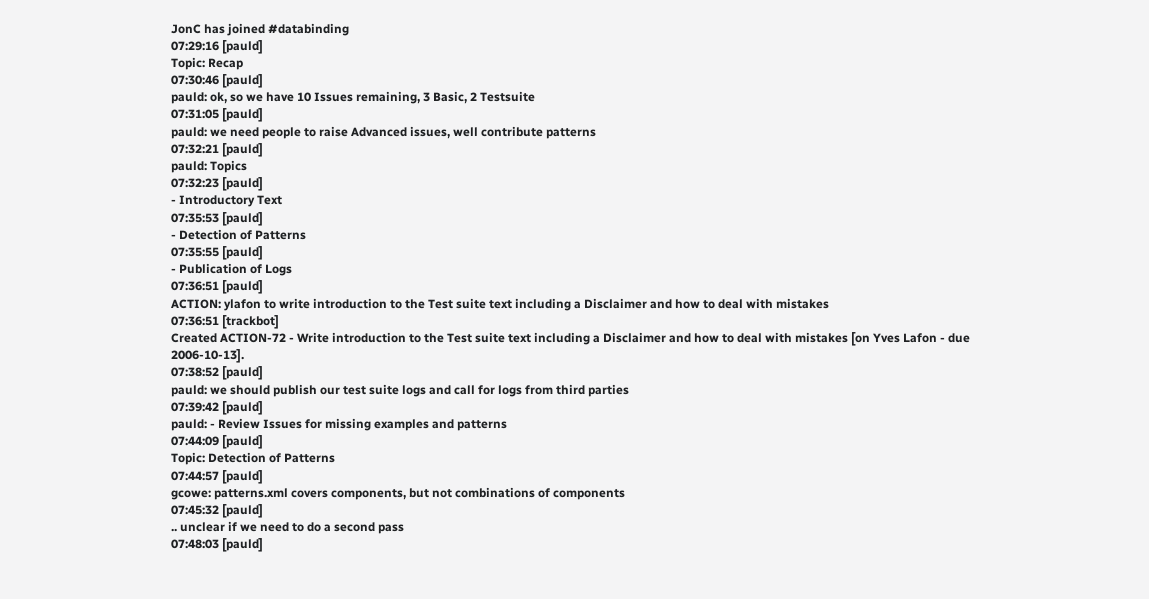JonC has joined #databinding
07:29:16 [pauld]
Topic: Recap
07:30:46 [pauld]
pauld: ok, so we have 10 Issues remaining, 3 Basic, 2 Testsuite
07:31:05 [pauld]
pauld: we need people to raise Advanced issues, well contribute patterns
07:32:21 [pauld]
pauld: Topics
07:32:23 [pauld]
- Introductory Text
07:35:53 [pauld]
- Detection of Patterns
07:35:55 [pauld]
- Publication of Logs
07:36:51 [pauld]
ACTION: ylafon to write introduction to the Test suite text including a Disclaimer and how to deal with mistakes
07:36:51 [trackbot]
Created ACTION-72 - Write introduction to the Test suite text including a Disclaimer and how to deal with mistakes [on Yves Lafon - due 2006-10-13].
07:38:52 [pauld]
pauld: we should publish our test suite logs and call for logs from third parties
07:39:42 [pauld]
pauld: - Review Issues for missing examples and patterns
07:44:09 [pauld]
Topic: Detection of Patterns
07:44:57 [pauld]
gcowe: patterns.xml covers components, but not combinations of components
07:45:32 [pauld]
.. unclear if we need to do a second pass
07:48:03 [pauld]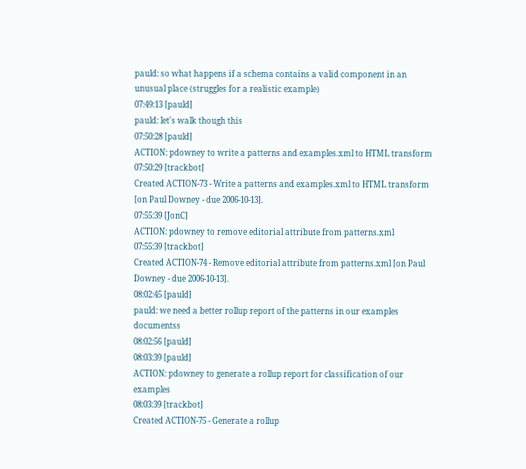pauld: so what happens if a schema contains a valid component in an unusual place (struggles for a realistic example)
07:49:13 [pauld]
pauld: let's walk though this
07:50:28 [pauld]
ACTION: pdowney to write a patterns and examples.xml to HTML transform
07:50:29 [trackbot]
Created ACTION-73 - Write a patterns and examples.xml to HTML transform [on Paul Downey - due 2006-10-13].
07:55:39 [JonC]
ACTION: pdowney to remove editorial attribute from patterns.xml
07:55:39 [trackbot]
Created ACTION-74 - Remove editorial attribute from patterns.xml [on Paul Downey - due 2006-10-13].
08:02:45 [pauld]
pauld: we need a better rollup report of the patterns in our examples documentss
08:02:56 [pauld]
08:03:39 [pauld]
ACTION: pdowney to generate a rollup report for classification of our examples
08:03:39 [trackbot]
Created ACTION-75 - Generate a rollup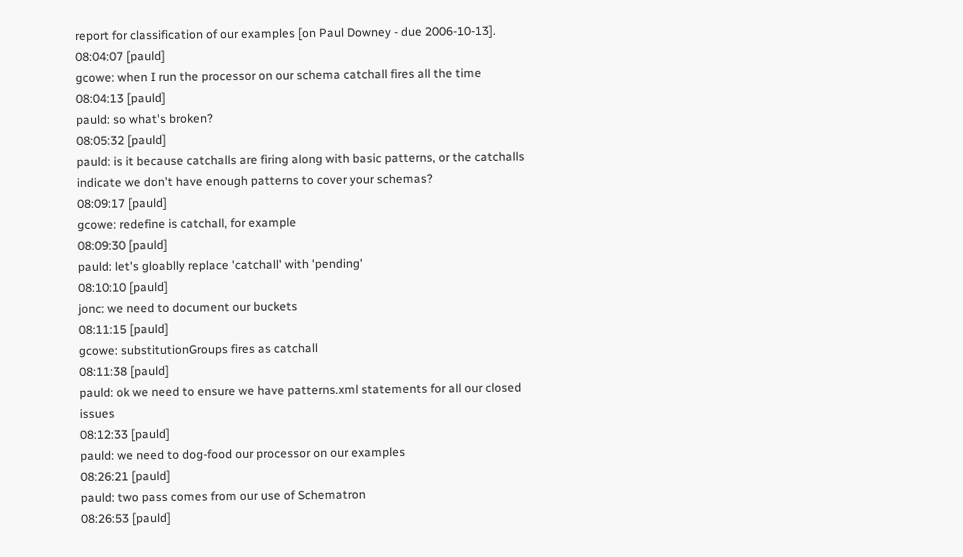report for classification of our examples [on Paul Downey - due 2006-10-13].
08:04:07 [pauld]
gcowe: when I run the processor on our schema catchall fires all the time
08:04:13 [pauld]
pauld: so what's broken?
08:05:32 [pauld]
pauld: is it because catchalls are firing along with basic patterns, or the catchalls indicate we don't have enough patterns to cover your schemas?
08:09:17 [pauld]
gcowe: redefine is catchall, for example
08:09:30 [pauld]
pauld: let's gloablly replace 'catchall' with 'pending'
08:10:10 [pauld]
jonc: we need to document our buckets
08:11:15 [pauld]
gcowe: substitutionGroups fires as catchall
08:11:38 [pauld]
pauld: ok we need to ensure we have patterns.xml statements for all our closed issues
08:12:33 [pauld]
pauld: we need to dog-food our processor on our examples
08:26:21 [pauld]
pauld: two pass comes from our use of Schematron
08:26:53 [pauld]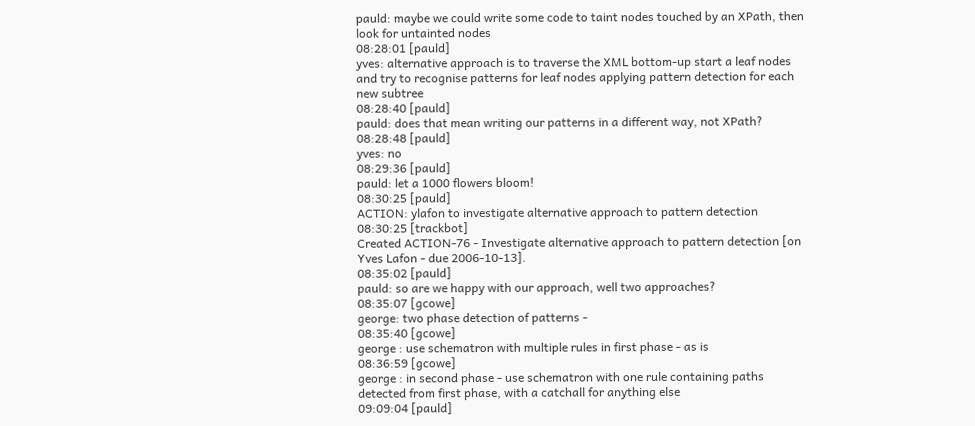pauld: maybe we could write some code to taint nodes touched by an XPath, then look for untainted nodes
08:28:01 [pauld]
yves: alternative approach is to traverse the XML bottom-up start a leaf nodes and try to recognise patterns for leaf nodes applying pattern detection for each new subtree
08:28:40 [pauld]
pauld: does that mean writing our patterns in a different way, not XPath?
08:28:48 [pauld]
yves: no
08:29:36 [pauld]
pauld: let a 1000 flowers bloom!
08:30:25 [pauld]
ACTION: ylafon to investigate alternative approach to pattern detection
08:30:25 [trackbot]
Created ACTION-76 - Investigate alternative approach to pattern detection [on Yves Lafon - due 2006-10-13].
08:35:02 [pauld]
pauld: so are we happy with our approach, well two approaches?
08:35:07 [gcowe]
george: two phase detection of patterns -
08:35:40 [gcowe]
george : use schematron with multiple rules in first phase - as is
08:36:59 [gcowe]
george : in second phase - use schematron with one rule containing paths detected from first phase, with a catchall for anything else
09:09:04 [pauld]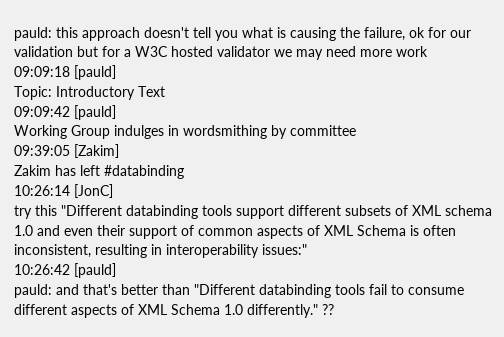pauld: this approach doesn't tell you what is causing the failure, ok for our validation but for a W3C hosted validator we may need more work
09:09:18 [pauld]
Topic: Introductory Text
09:09:42 [pauld]
Working Group indulges in wordsmithing by committee
09:39:05 [Zakim]
Zakim has left #databinding
10:26:14 [JonC]
try this "Different databinding tools support different subsets of XML schema 1.0 and even their support of common aspects of XML Schema is often inconsistent, resulting in interoperability issues:"
10:26:42 [pauld]
pauld: and that's better than "Different databinding tools fail to consume different aspects of XML Schema 1.0 differently." ??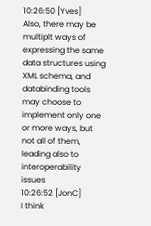10:26:50 [Yves]
Also, there may be multiplt ways of expressing the same data structures using XML schema, and databinding tools may choose to implement only one or more ways, but not all of them, leading also to interoperability issues
10:26:52 [JonC]
I think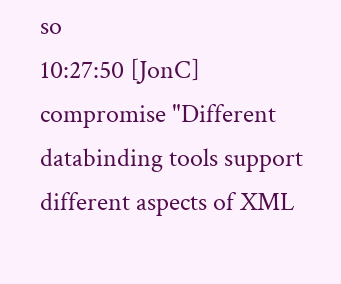so
10:27:50 [JonC]
compromise "Different databinding tools support different aspects of XML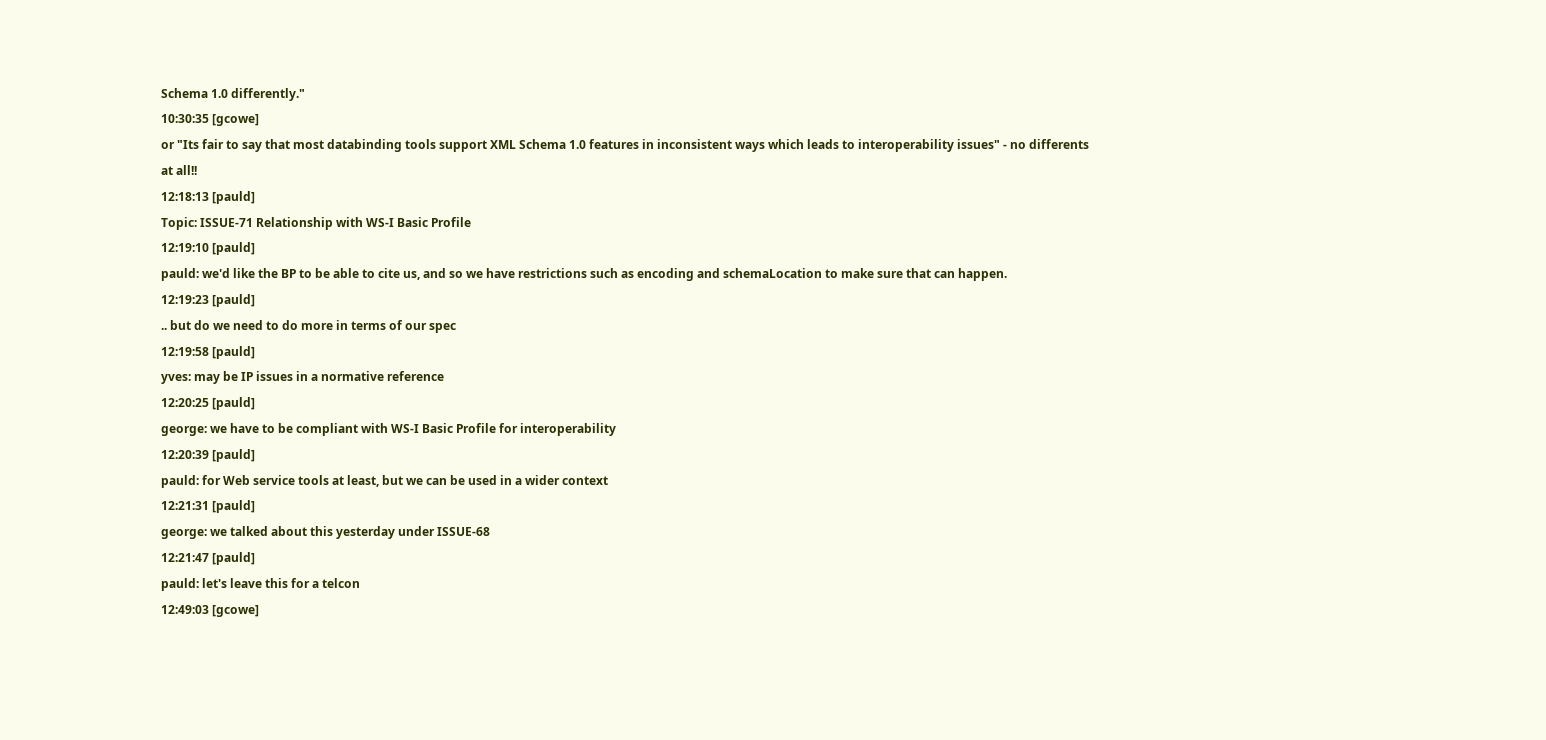Schema 1.0 differently."
10:30:35 [gcowe]
or "Its fair to say that most databinding tools support XML Schema 1.0 features in inconsistent ways which leads to interoperability issues" - no differents at all!!
12:18:13 [pauld]
Topic: ISSUE-71 Relationship with WS-I Basic Profile
12:19:10 [pauld]
pauld: we'd like the BP to be able to cite us, and so we have restrictions such as encoding and schemaLocation to make sure that can happen.
12:19:23 [pauld]
.. but do we need to do more in terms of our spec
12:19:58 [pauld]
yves: may be IP issues in a normative reference
12:20:25 [pauld]
george: we have to be compliant with WS-I Basic Profile for interoperability
12:20:39 [pauld]
pauld: for Web service tools at least, but we can be used in a wider context
12:21:31 [pauld]
george: we talked about this yesterday under ISSUE-68
12:21:47 [pauld]
pauld: let's leave this for a telcon
12:49:03 [gcowe]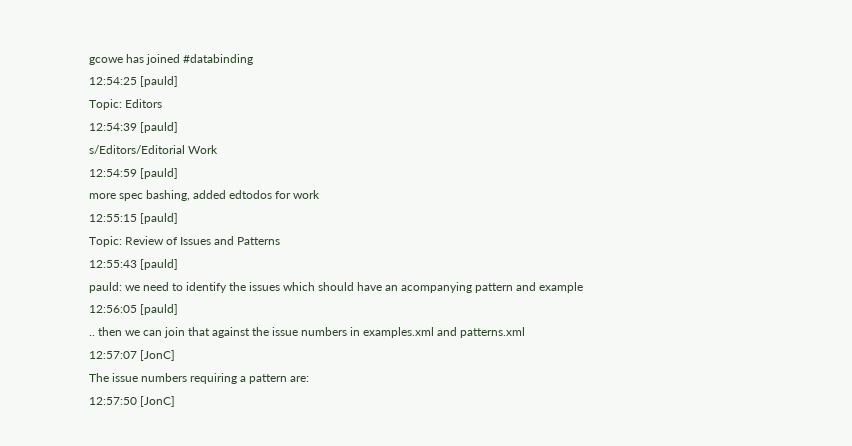gcowe has joined #databinding
12:54:25 [pauld]
Topic: Editors
12:54:39 [pauld]
s/Editors/Editorial Work
12:54:59 [pauld]
more spec bashing, added edtodos for work
12:55:15 [pauld]
Topic: Review of Issues and Patterns
12:55:43 [pauld]
pauld: we need to identify the issues which should have an acompanying pattern and example
12:56:05 [pauld]
.. then we can join that against the issue numbers in examples.xml and patterns.xml
12:57:07 [JonC]
The issue numbers requiring a pattern are:
12:57:50 [JonC]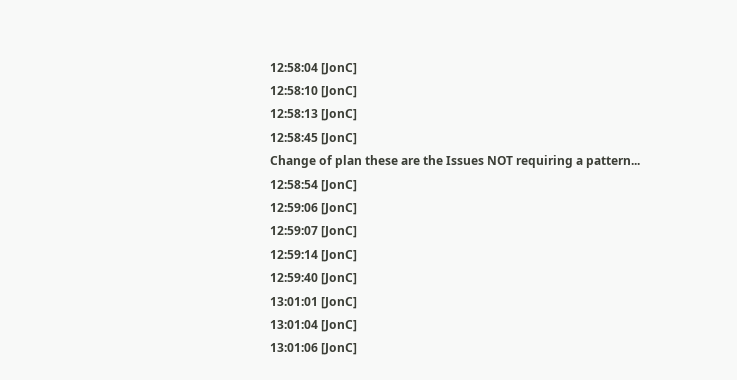12:58:04 [JonC]
12:58:10 [JonC]
12:58:13 [JonC]
12:58:45 [JonC]
Change of plan these are the Issues NOT requiring a pattern...
12:58:54 [JonC]
12:59:06 [JonC]
12:59:07 [JonC]
12:59:14 [JonC]
12:59:40 [JonC]
13:01:01 [JonC]
13:01:04 [JonC]
13:01:06 [JonC]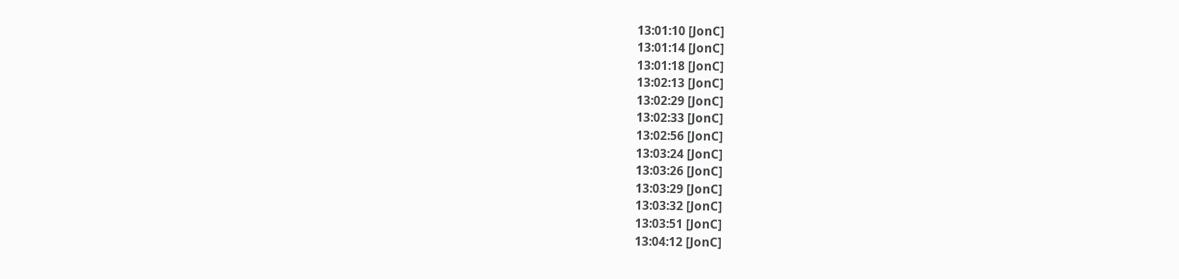13:01:10 [JonC]
13:01:14 [JonC]
13:01:18 [JonC]
13:02:13 [JonC]
13:02:29 [JonC]
13:02:33 [JonC]
13:02:56 [JonC]
13:03:24 [JonC]
13:03:26 [JonC]
13:03:29 [JonC]
13:03:32 [JonC]
13:03:51 [JonC]
13:04:12 [JonC]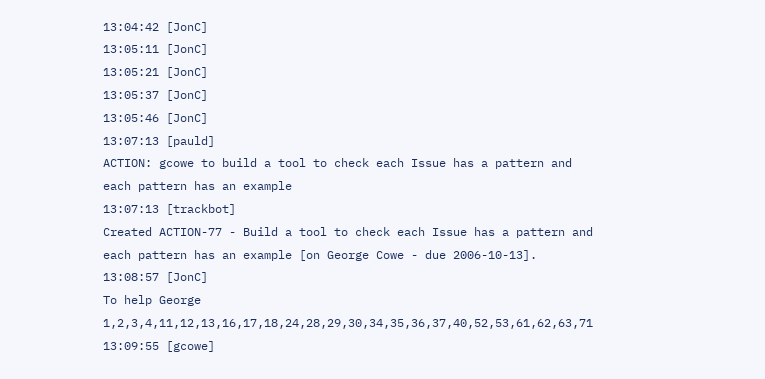13:04:42 [JonC]
13:05:11 [JonC]
13:05:21 [JonC]
13:05:37 [JonC]
13:05:46 [JonC]
13:07:13 [pauld]
ACTION: gcowe to build a tool to check each Issue has a pattern and each pattern has an example
13:07:13 [trackbot]
Created ACTION-77 - Build a tool to check each Issue has a pattern and each pattern has an example [on George Cowe - due 2006-10-13].
13:08:57 [JonC]
To help George 1,2,3,4,11,12,13,16,17,18,24,28,29,30,34,35,36,37,40,52,53,61,62,63,71
13:09:55 [gcowe]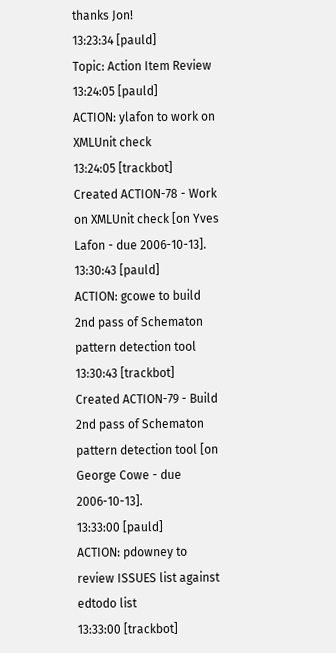thanks Jon!
13:23:34 [pauld]
Topic: Action Item Review
13:24:05 [pauld]
ACTION: ylafon to work on XMLUnit check
13:24:05 [trackbot]
Created ACTION-78 - Work on XMLUnit check [on Yves Lafon - due 2006-10-13].
13:30:43 [pauld]
ACTION: gcowe to build 2nd pass of Schematon pattern detection tool
13:30:43 [trackbot]
Created ACTION-79 - Build 2nd pass of Schematon pattern detection tool [on George Cowe - due 2006-10-13].
13:33:00 [pauld]
ACTION: pdowney to review ISSUES list against edtodo list
13:33:00 [trackbot]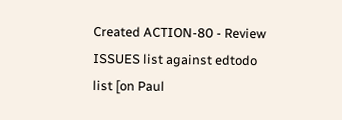Created ACTION-80 - Review ISSUES list against edtodo list [on Paul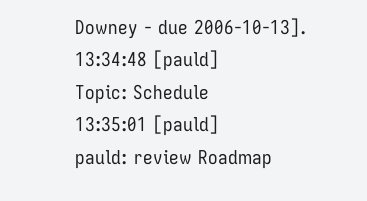Downey - due 2006-10-13].
13:34:48 [pauld]
Topic: Schedule
13:35:01 [pauld]
pauld: review Roadmap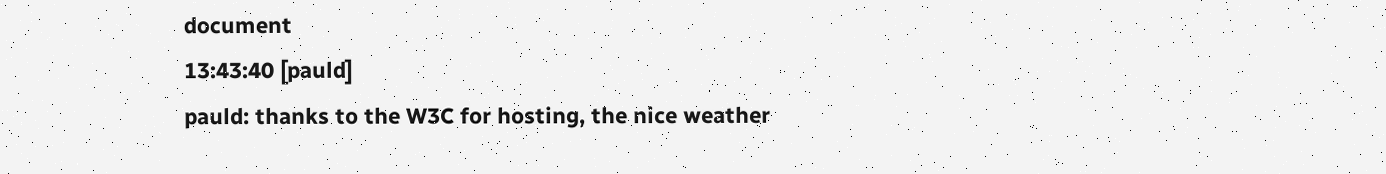document
13:43:40 [pauld]
pauld: thanks to the W3C for hosting, the nice weather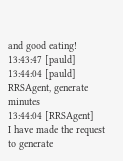and good eating!
13:43:47 [pauld]
13:44:04 [pauld]
RRSAgent, generate minutes
13:44:04 [RRSAgent]
I have made the request to generate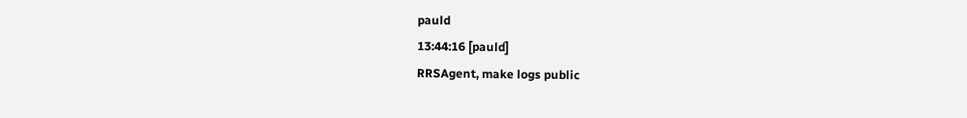pauld
13:44:16 [pauld]
RRSAgent, make logs public